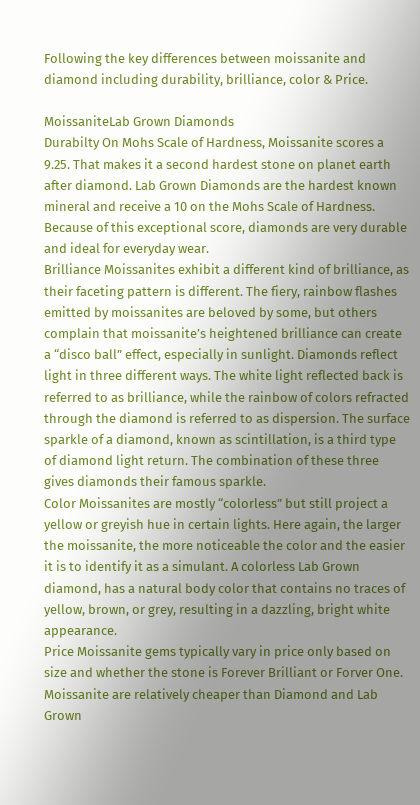Following the key differences between moissanite and diamond including durability, brilliance, color & Price.

MoissaniteLab Grown Diamonds
Durabilty On Mohs Scale of Hardness, Moissanite scores a 9.25. That makes it a second hardest stone on planet earth after diamond. Lab Grown Diamonds are the hardest known mineral and receive a 10 on the Mohs Scale of Hardness. Because of this exceptional score, diamonds are very durable and ideal for everyday wear.
Brilliance Moissanites exhibit a different kind of brilliance, as their faceting pattern is different. The fiery, rainbow flashes emitted by moissanites are beloved by some, but others complain that moissanite’s heightened brilliance can create a “disco ball” effect, especially in sunlight. Diamonds reflect light in three different ways. The white light reflected back is referred to as brilliance, while the rainbow of colors refracted through the diamond is referred to as dispersion. The surface sparkle of a diamond, known as scintillation, is a third type of diamond light return. The combination of these three gives diamonds their famous sparkle.
Color Moissanites are mostly “colorless” but still project a yellow or greyish hue in certain lights. Here again, the larger the moissanite, the more noticeable the color and the easier it is to identify it as a simulant. A colorless Lab Grown diamond, has a natural body color that contains no traces of yellow, brown, or grey, resulting in a dazzling, bright white appearance.
Price Moissanite gems typically vary in price only based on size and whether the stone is Forever Brilliant or Forver One. Moissanite are relatively cheaper than Diamond and Lab Grown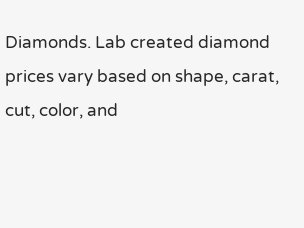Diamonds. Lab created diamond prices vary based on shape, carat, cut, color, and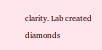clarity. Lab created diamonds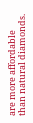are more affordable than natural diamonds.